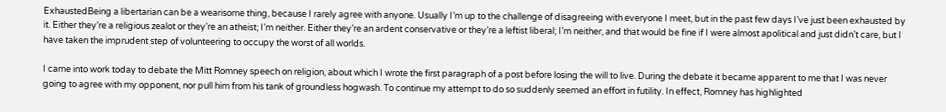ExhaustedBeing a libertarian can be a wearisome thing, because I rarely agree with anyone. Usually I’m up to the challenge of disagreeing with everyone I meet, but in the past few days I’ve just been exhausted by it. Either they’re a religious zealot or they’re an atheist; I’m neither. Either they’re an ardent conservative or they’re a leftist liberal; I’m neither, and that would be fine if I were almost apolitical and just didn’t care, but I have taken the imprudent step of volunteering to occupy the worst of all worlds.

I came into work today to debate the Mitt Romney speech on religion, about which I wrote the first paragraph of a post before losing the will to live. During the debate it became apparent to me that I was never going to agree with my opponent, nor pull him from his tank of groundless hogwash. To continue my attempt to do so suddenly seemed an effort in futility. In effect, Romney has highlighted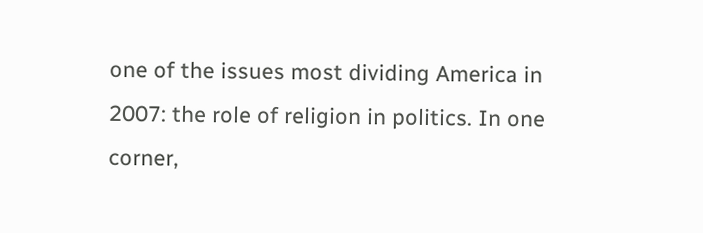one of the issues most dividing America in 2007: the role of religion in politics. In one corner,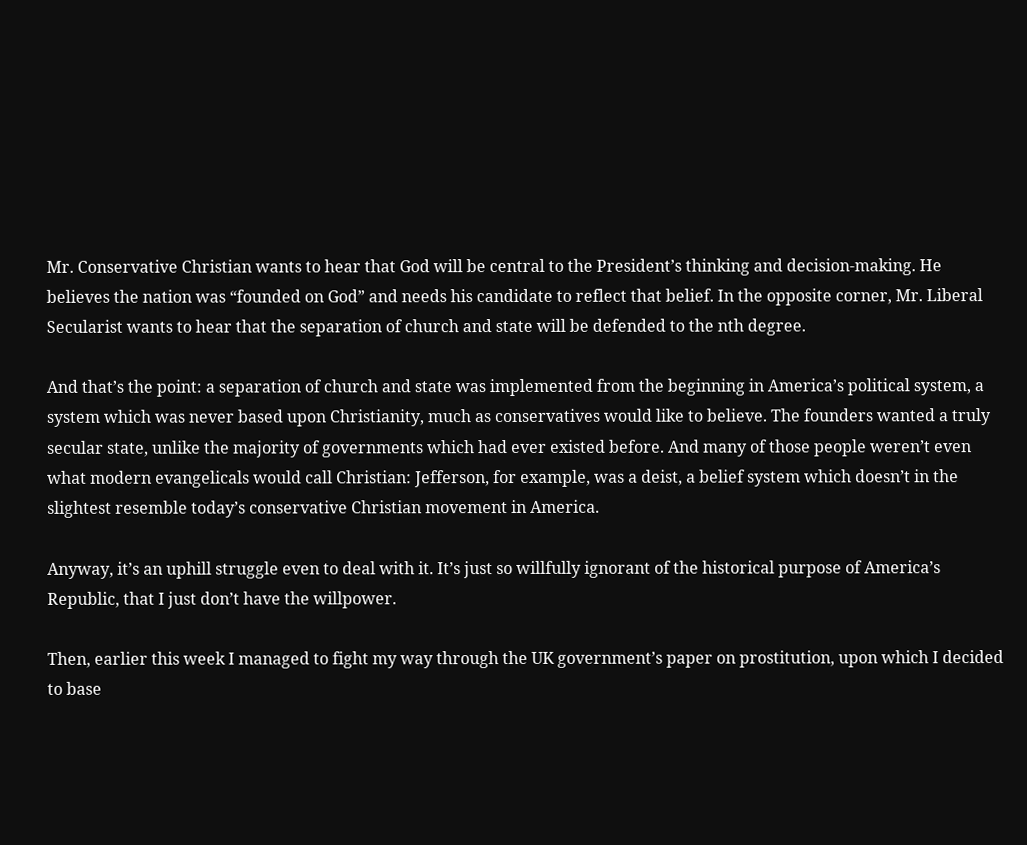Mr. Conservative Christian wants to hear that God will be central to the President’s thinking and decision-making. He believes the nation was “founded on God” and needs his candidate to reflect that belief. In the opposite corner, Mr. Liberal Secularist wants to hear that the separation of church and state will be defended to the nth degree.

And that’s the point: a separation of church and state was implemented from the beginning in America’s political system, a system which was never based upon Christianity, much as conservatives would like to believe. The founders wanted a truly secular state, unlike the majority of governments which had ever existed before. And many of those people weren’t even what modern evangelicals would call Christian: Jefferson, for example, was a deist, a belief system which doesn’t in the slightest resemble today’s conservative Christian movement in America.

Anyway, it’s an uphill struggle even to deal with it. It’s just so willfully ignorant of the historical purpose of America’s Republic, that I just don’t have the willpower.

Then, earlier this week I managed to fight my way through the UK government’s paper on prostitution, upon which I decided to base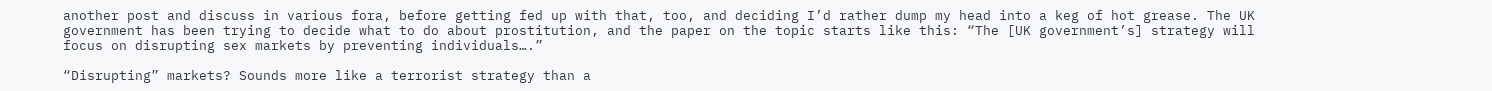another post and discuss in various fora, before getting fed up with that, too, and deciding I’d rather dump my head into a keg of hot grease. The UK government has been trying to decide what to do about prostitution, and the paper on the topic starts like this: “The [UK government’s] strategy will focus on disrupting sex markets by preventing individuals….”

“Disrupting” markets? Sounds more like a terrorist strategy than a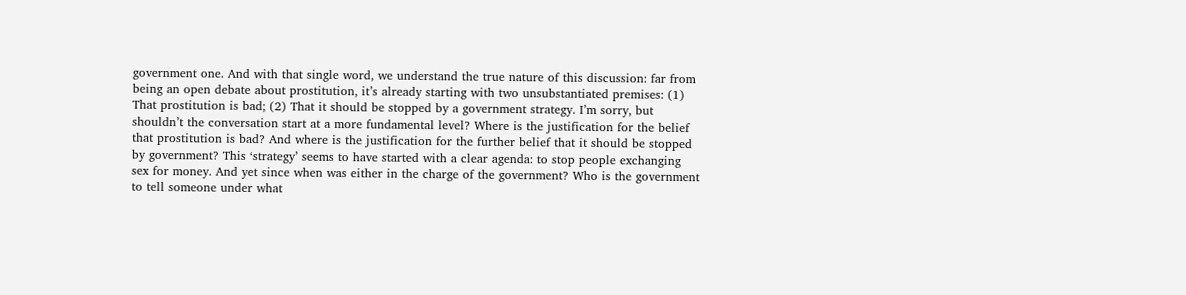government one. And with that single word, we understand the true nature of this discussion: far from being an open debate about prostitution, it’s already starting with two unsubstantiated premises: (1) That prostitution is bad; (2) That it should be stopped by a government strategy. I’m sorry, but shouldn’t the conversation start at a more fundamental level? Where is the justification for the belief that prostitution is bad? And where is the justification for the further belief that it should be stopped by government? This ‘strategy’ seems to have started with a clear agenda: to stop people exchanging sex for money. And yet since when was either in the charge of the government? Who is the government to tell someone under what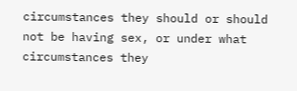circumstances they should or should not be having sex, or under what circumstances they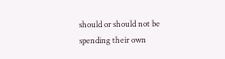should or should not be spending their own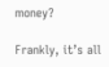money?

Frankly, it’s all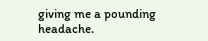giving me a pounding headache.